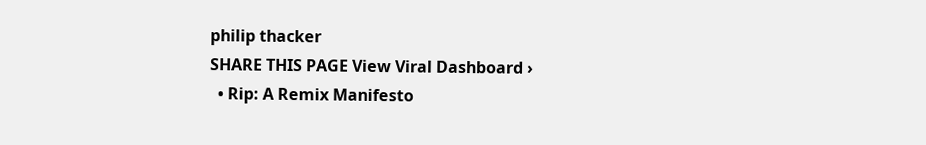philip thacker
SHARE THIS PAGE View Viral Dashboard ›
  • Rip: A Remix Manifesto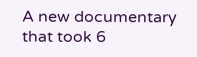A new documentary that took 6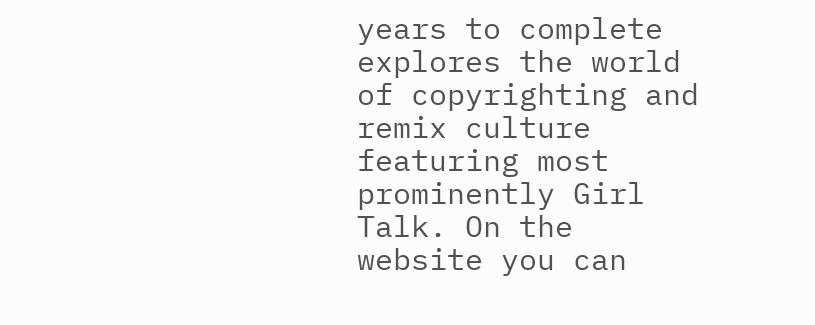years to complete explores the world of copyrighting and remix culture featuring most prominently Girl Talk. On the website you can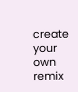create your own remix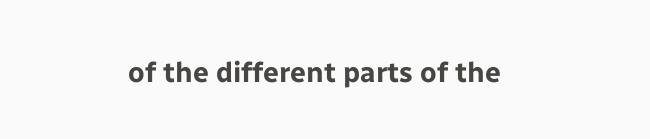of the different parts of the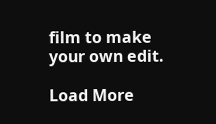film to make your own edit.

Load More